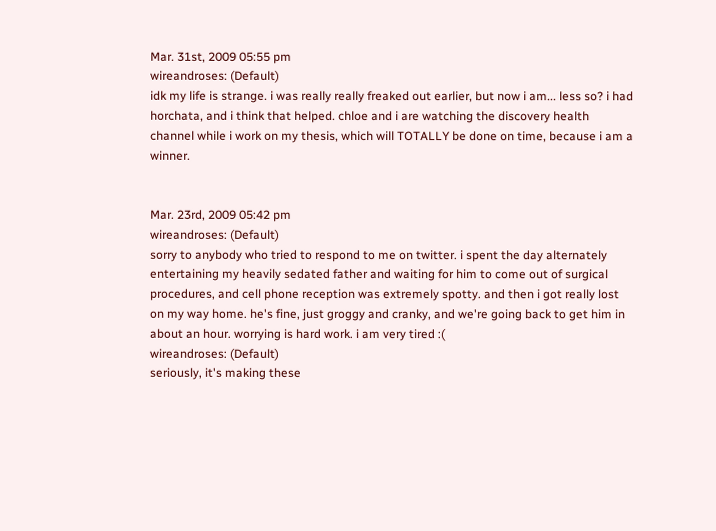Mar. 31st, 2009 05:55 pm
wireandroses: (Default)
idk my life is strange. i was really really freaked out earlier, but now i am... less so? i had horchata, and i think that helped. chloe and i are watching the discovery health channel while i work on my thesis, which will TOTALLY be done on time, because i am a winner.


Mar. 23rd, 2009 05:42 pm
wireandroses: (Default)
sorry to anybody who tried to respond to me on twitter. i spent the day alternately entertaining my heavily sedated father and waiting for him to come out of surgical procedures, and cell phone reception was extremely spotty. and then i got really lost on my way home. he's fine, just groggy and cranky, and we're going back to get him in about an hour. worrying is hard work. i am very tired :(
wireandroses: (Default)
seriously, it's making these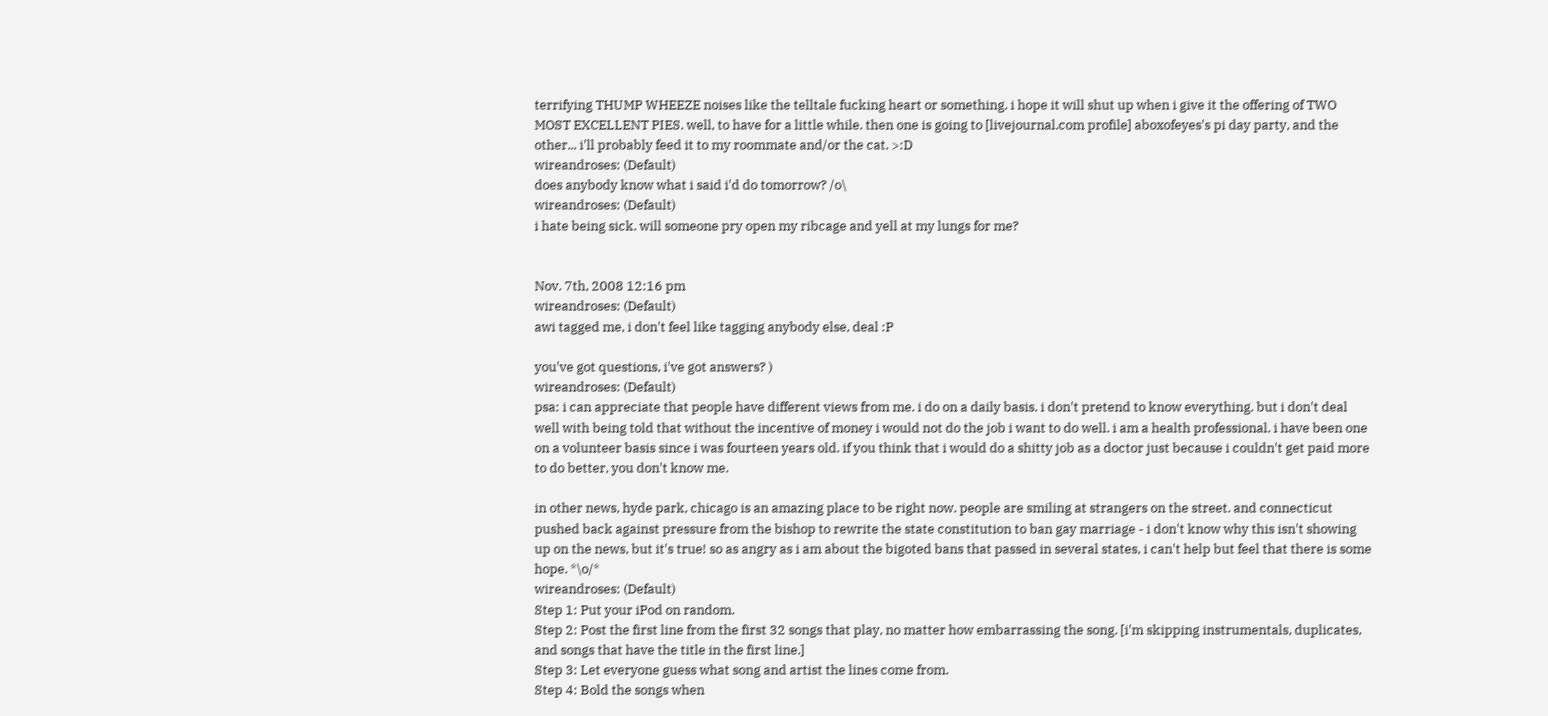terrifying THUMP WHEEZE noises like the telltale fucking heart or something. i hope it will shut up when i give it the offering of TWO MOST EXCELLENT PIES. well, to have for a little while. then one is going to [livejournal.com profile] aboxofeyes's pi day party, and the other... i'll probably feed it to my roommate and/or the cat. >:D
wireandroses: (Default)
does anybody know what i said i'd do tomorrow? /o\
wireandroses: (Default)
i hate being sick. will someone pry open my ribcage and yell at my lungs for me?


Nov. 7th, 2008 12:16 pm
wireandroses: (Default)
awi tagged me, i don't feel like tagging anybody else, deal :P

you've got questions, i've got answers? )
wireandroses: (Default)
psa: i can appreciate that people have different views from me. i do on a daily basis. i don't pretend to know everything. but i don't deal well with being told that without the incentive of money i would not do the job i want to do well. i am a health professional. i have been one on a volunteer basis since i was fourteen years old. if you think that i would do a shitty job as a doctor just because i couldn't get paid more to do better, you don't know me.

in other news, hyde park, chicago is an amazing place to be right now. people are smiling at strangers on the street. and connecticut pushed back against pressure from the bishop to rewrite the state constitution to ban gay marriage - i don't know why this isn't showing up on the news, but it's true! so as angry as i am about the bigoted bans that passed in several states, i can't help but feel that there is some hope. *\o/*
wireandroses: (Default)
Step 1: Put your iPod on random.
Step 2: Post the first line from the first 32 songs that play, no matter how embarrassing the song. [i'm skipping instrumentals, duplicates, and songs that have the title in the first line.]
Step 3: Let everyone guess what song and artist the lines come from.
Step 4: Bold the songs when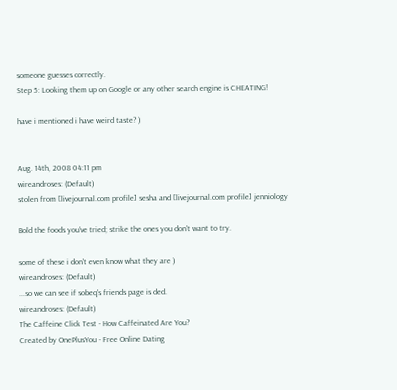someone guesses correctly.
Step 5: Looking them up on Google or any other search engine is CHEATING!

have i mentioned i have weird taste? )


Aug. 14th, 2008 04:11 pm
wireandroses: (Default)
stolen from [livejournal.com profile] sesha and [livejournal.com profile] jenniology

Bold the foods you've tried; strike the ones you don't want to try.

some of these i don't even know what they are )
wireandroses: (Default)
...so we can see if sobeq's friends page is ded.
wireandroses: (Default)
The Caffeine Click Test - How Caffeinated Are You?
Created by OnePlusYou - Free Online Dating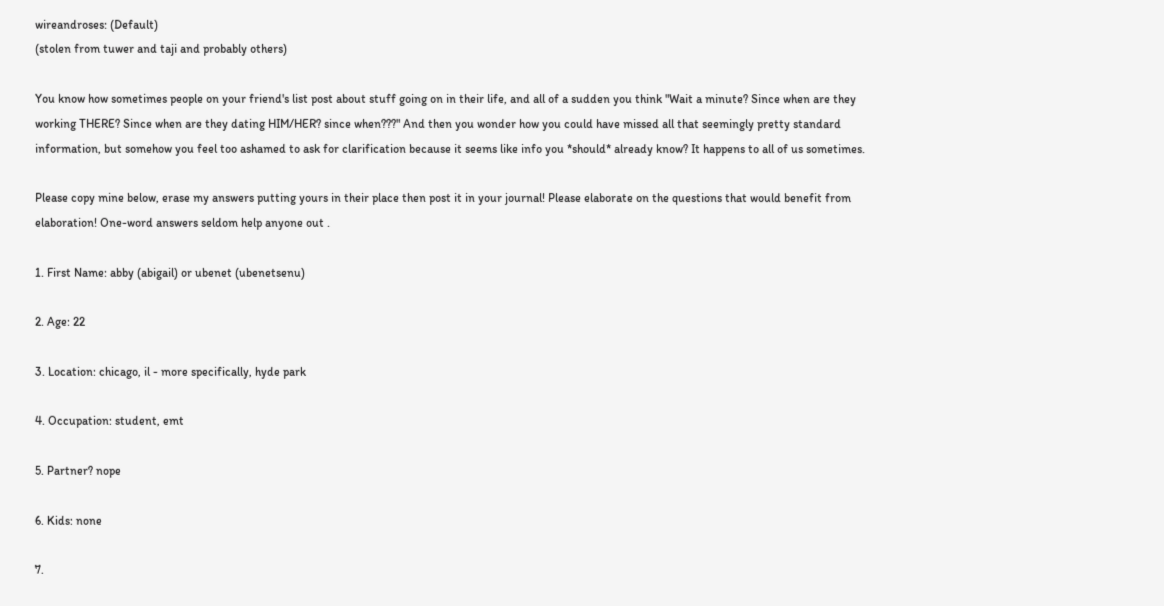wireandroses: (Default)
(stolen from tuwer and taji and probably others)

You know how sometimes people on your friend's list post about stuff going on in their life, and all of a sudden you think "Wait a minute? Since when are they working THERE? Since when are they dating HIM/HER? since when???" And then you wonder how you could have missed all that seemingly pretty standard information, but somehow you feel too ashamed to ask for clarification because it seems like info you *should* already know? It happens to all of us sometimes.

Please copy mine below, erase my answers putting yours in their place then post it in your journal! Please elaborate on the questions that would benefit from elaboration! One-word answers seldom help anyone out .

1. First Name: abby (abigail) or ubenet (ubenetsenu)

2. Age: 22

3. Location: chicago, il - more specifically, hyde park

4. Occupation: student, emt

5. Partner? nope

6. Kids: none

7.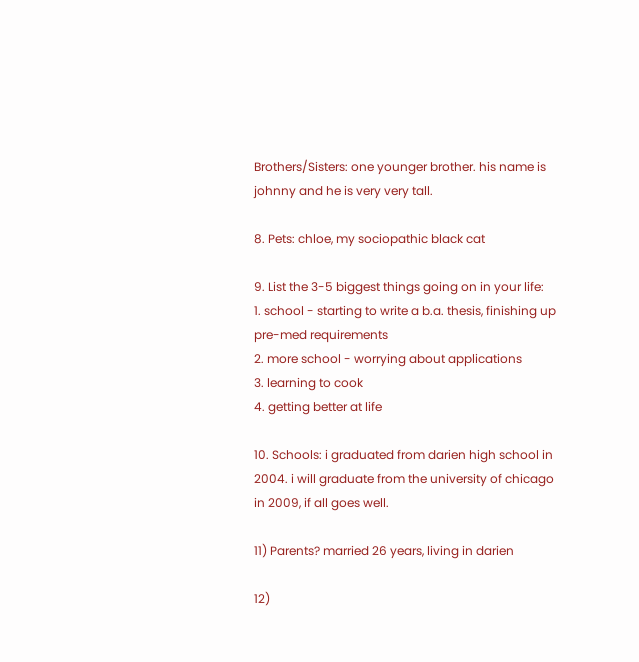Brothers/Sisters: one younger brother. his name is johnny and he is very very tall.

8. Pets: chloe, my sociopathic black cat

9. List the 3-5 biggest things going on in your life:
1. school - starting to write a b.a. thesis, finishing up pre-med requirements
2. more school - worrying about applications
3. learning to cook
4. getting better at life

10. Schools: i graduated from darien high school in 2004. i will graduate from the university of chicago in 2009, if all goes well.

11) Parents? married 26 years, living in darien

12)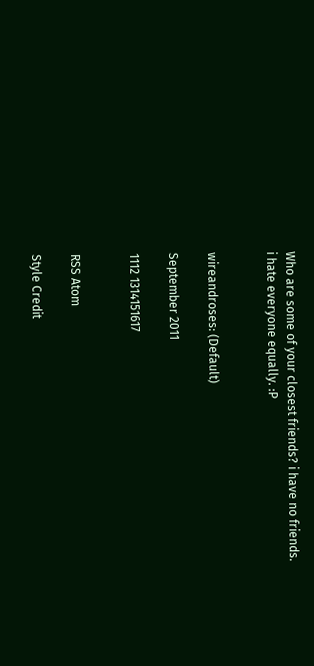Who are some of your closest friends? i have no friends. i hate everyone equally. :P


wireandroses: (Default)

September 2011

1112 1314151617


RSS Atom

Style Credit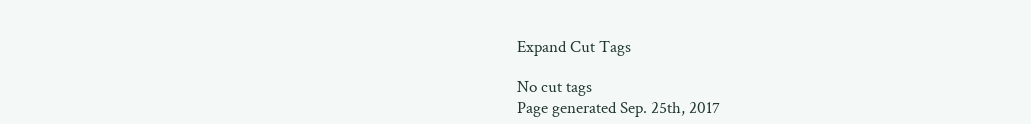Expand Cut Tags

No cut tags
Page generated Sep. 25th, 2017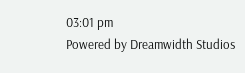03:01 pm
Powered by Dreamwidth Studios